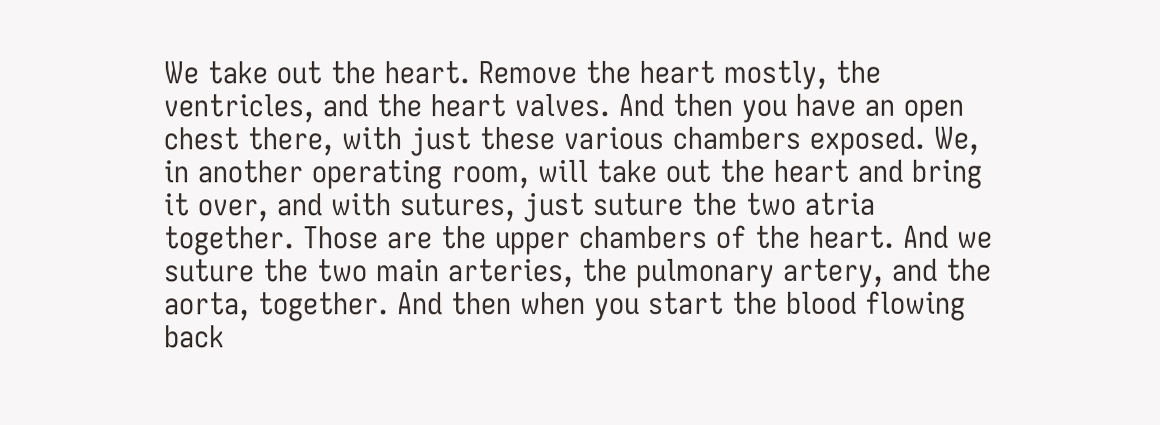We take out the heart. Remove the heart mostly, the ventricles, and the heart valves. And then you have an open chest there, with just these various chambers exposed. We, in another operating room, will take out the heart and bring it over, and with sutures, just suture the two atria together. Those are the upper chambers of the heart. And we suture the two main arteries, the pulmonary artery, and the aorta, together. And then when you start the blood flowing back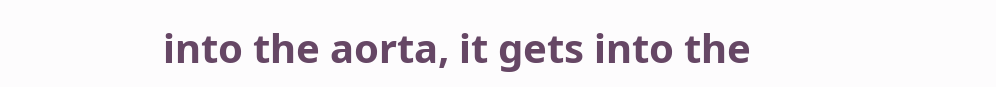into the aorta, it gets into the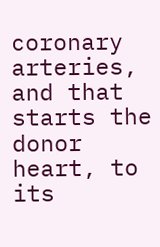coronary arteries, and that starts the donor heart, to its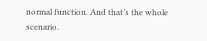normal function. And that’s the whole scenario.